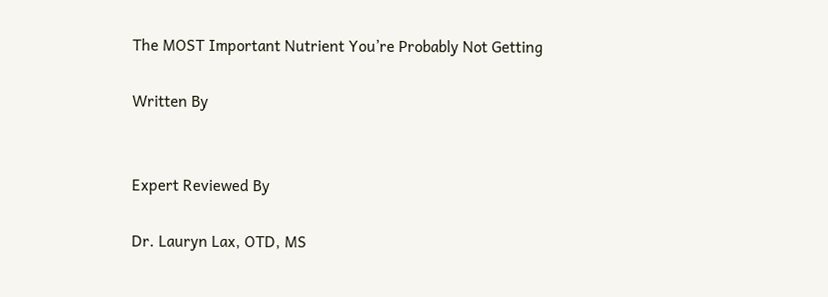The MOST Important Nutrient You’re Probably Not Getting

Written By


Expert Reviewed By

Dr. Lauryn Lax, OTD, MS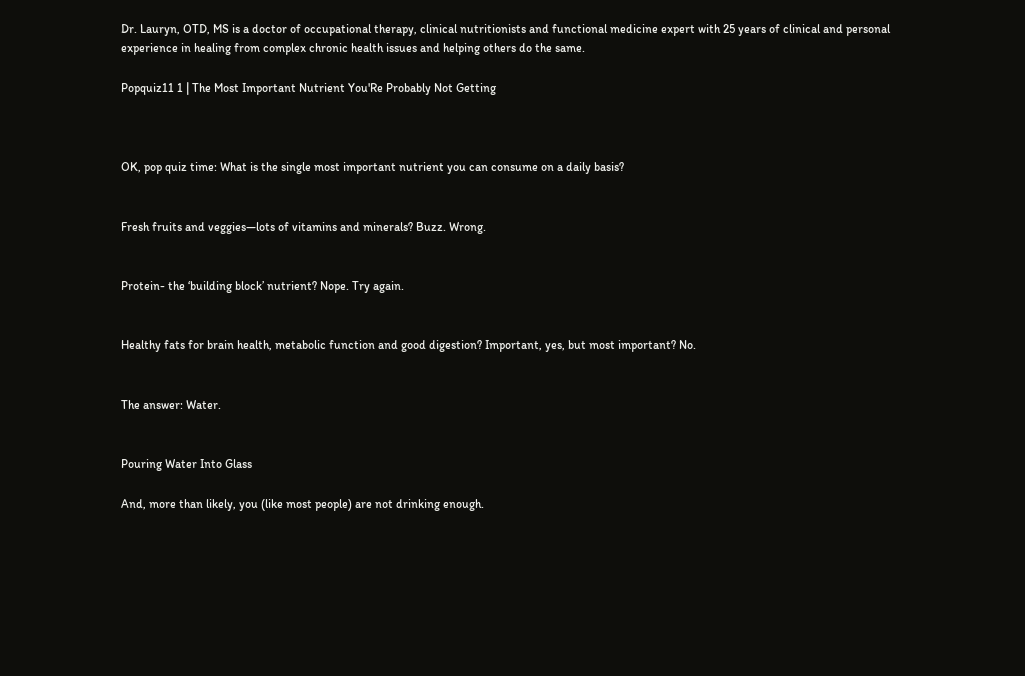Dr. Lauryn, OTD, MS is a doctor of occupational therapy, clinical nutritionists and functional medicine expert with 25 years of clinical and personal experience in healing from complex chronic health issues and helping others do the same.

Popquiz11 1 | The Most Important Nutrient You'Re Probably Not Getting



OK, pop quiz time: What is the single most important nutrient you can consume on a daily basis?


Fresh fruits and veggies—lots of vitamins and minerals? Buzz. Wrong.


Protein- the ‘building block’ nutrient? Nope. Try again.


Healthy fats for brain health, metabolic function and good digestion? Important, yes, but most important? No.


The answer: Water.


Pouring Water Into Glass

And, more than likely, you (like most people) are not drinking enough.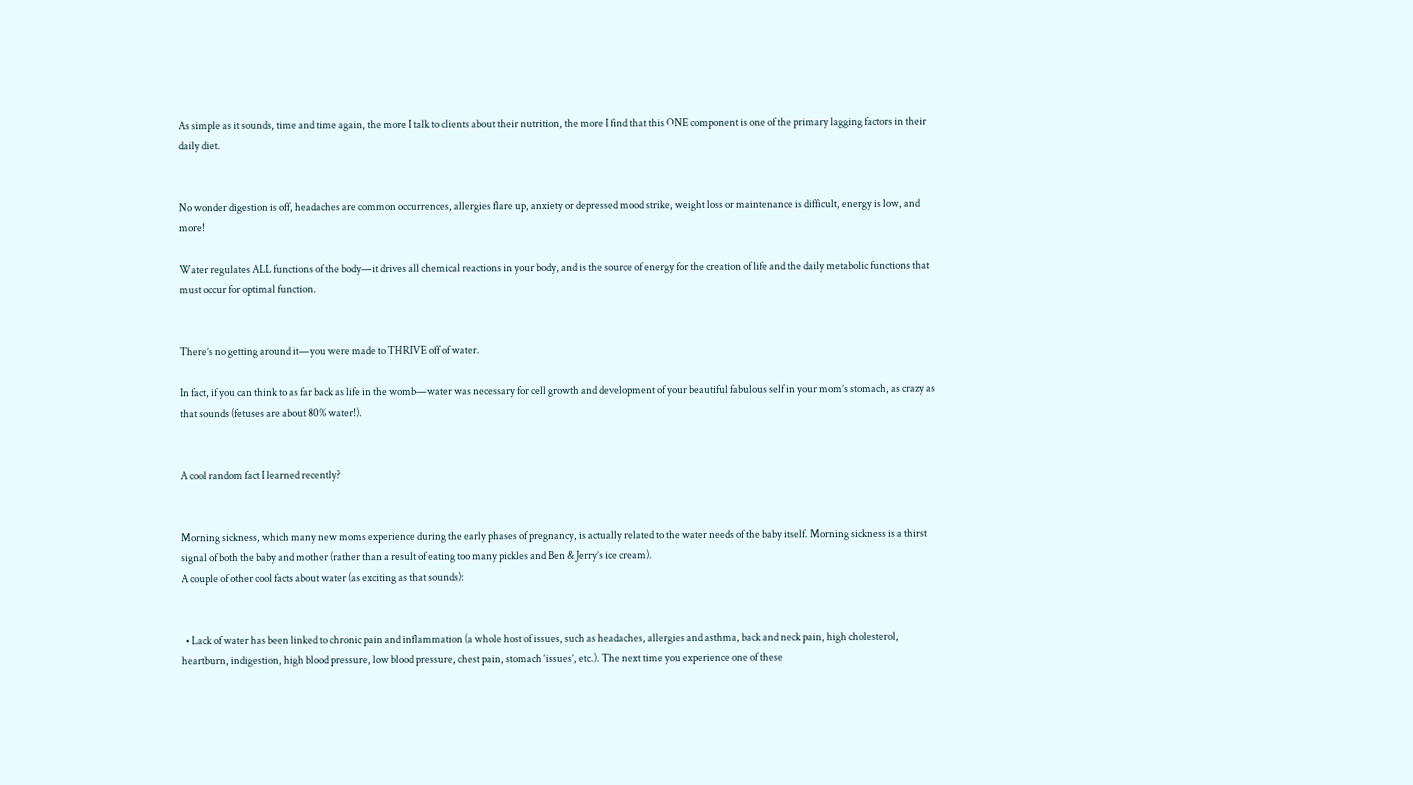As simple as it sounds, time and time again, the more I talk to clients about their nutrition, the more I find that this ONE component is one of the primary lagging factors in their daily diet.


No wonder digestion is off, headaches are common occurrences, allergies flare up, anxiety or depressed mood strike, weight loss or maintenance is difficult, energy is low, and more!

Water regulates ALL functions of the body—it drives all chemical reactions in your body, and is the source of energy for the creation of life and the daily metabolic functions that must occur for optimal function.


There’s no getting around it—you were made to THRIVE off of water.

In fact, if you can think to as far back as life in the womb—water was necessary for cell growth and development of your beautiful fabulous self in your mom’s stomach, as crazy as that sounds (fetuses are about 80% water!).


A cool random fact I learned recently?


Morning sickness, which many new moms experience during the early phases of pregnancy, is actually related to the water needs of the baby itself. Morning sickness is a thirst signal of both the baby and mother (rather than a result of eating too many pickles and Ben & Jerry’s ice cream).
A couple of other cool facts about water (as exciting as that sounds):


  • Lack of water has been linked to chronic pain and inflammation (a whole host of issues, such as headaches, allergies and asthma, back and neck pain, high cholesterol, heartburn, indigestion, high blood pressure, low blood pressure, chest pain, stomach ‘issues’, etc.). The next time you experience one of these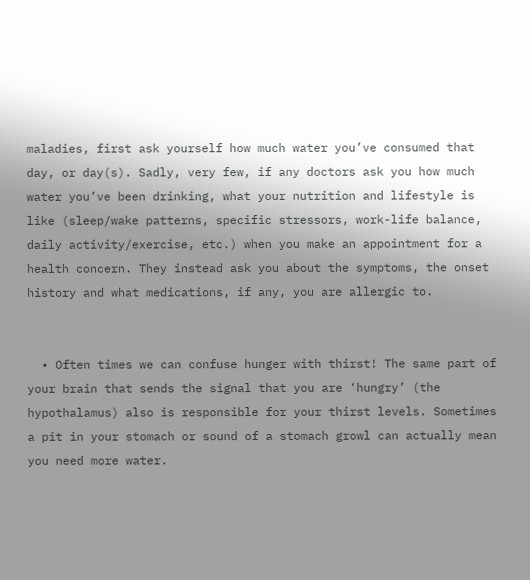maladies, first ask yourself how much water you’ve consumed that day, or day(s). Sadly, very few, if any doctors ask you how much water you’ve been drinking, what your nutrition and lifestyle is like (sleep/wake patterns, specific stressors, work-life balance, daily activity/exercise, etc.) when you make an appointment for a health concern. They instead ask you about the symptoms, the onset history and what medications, if any, you are allergic to.


  • Often times we can confuse hunger with thirst! The same part of your brain that sends the signal that you are ‘hungry’ (the hypothalamus) also is responsible for your thirst levels. Sometimes a pit in your stomach or sound of a stomach growl can actually mean you need more water.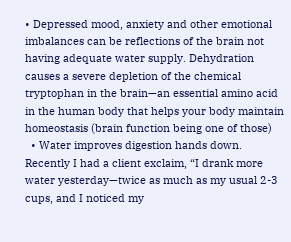• Depressed mood, anxiety and other emotional imbalances can be reflections of the brain not having adequate water supply. Dehydration causes a severe depletion of the chemical tryptophan in the brain—an essential amino acid in the human body that helps your body maintain homeostasis (brain function being one of those)
  • Water improves digestion hands down. Recently I had a client exclaim, “I drank more water yesterday—twice as much as my usual 2-3 cups, and I noticed my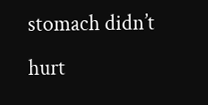stomach didn’t hurt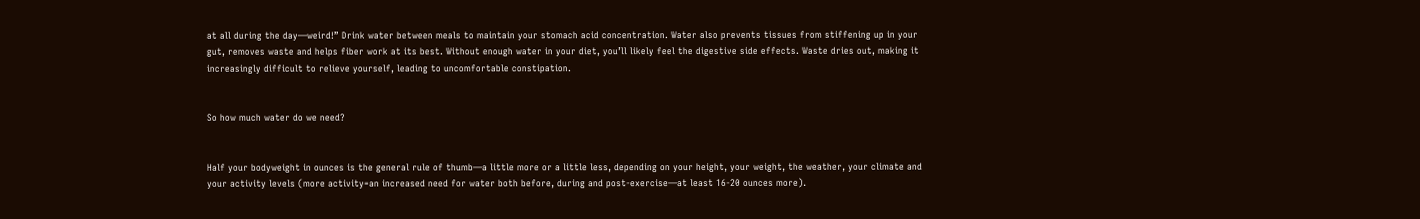at all during the day—weird!” Drink water between meals to maintain your stomach acid concentration. Water also prevents tissues from stiffening up in your gut, removes waste and helps fiber work at its best. Without enough water in your diet, you’ll likely feel the digestive side effects. Waste dries out, making it increasingly difficult to relieve yourself, leading to uncomfortable constipation.


So how much water do we need?


Half your bodyweight in ounces is the general rule of thumb—a little more or a little less, depending on your height, your weight, the weather, your climate and your activity levels (more activity=an increased need for water both before, during and post-exercise—at least 16-20 ounces more).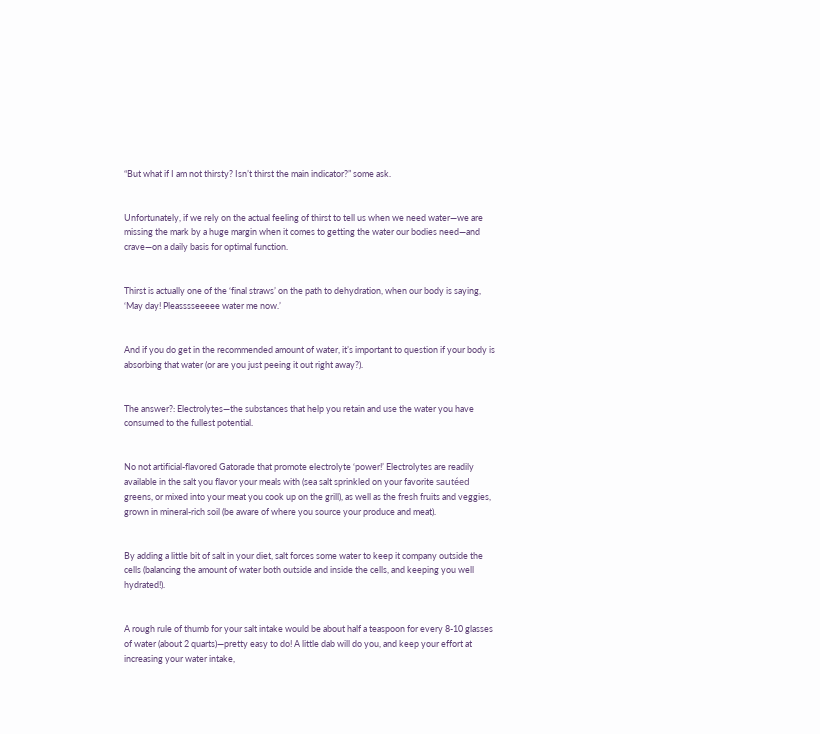“But what if I am not thirsty? Isn’t thirst the main indicator?” some ask.


Unfortunately, if we rely on the actual feeling of thirst to tell us when we need water—we are missing the mark by a huge margin when it comes to getting the water our bodies need—and crave—on a daily basis for optimal function.


Thirst is actually one of the ‘final straws’ on the path to dehydration, when our body is saying, ‘May day! Pleasssseeeee water me now.’


And if you do get in the recommended amount of water, it’s important to question if your body is absorbing that water (or are you just peeing it out right away?).


The answer?: Electrolytes—the substances that help you retain and use the water you have consumed to the fullest potential.


No not artificial-flavored Gatorade that promote electrolyte ‘power!’ Electrolytes are readily available in the salt you flavor your meals with (sea salt sprinkled on your favorite sautéed greens, or mixed into your meat you cook up on the grill), as well as the fresh fruits and veggies, grown in mineral-rich soil (be aware of where you source your produce and meat).


By adding a little bit of salt in your diet, salt forces some water to keep it company outside the cells (balancing the amount of water both outside and inside the cells, and keeping you well hydrated!).


A rough rule of thumb for your salt intake would be about half a teaspoon for every 8-10 glasses of water (about 2 quarts)—pretty easy to do! A little dab will do you, and keep your effort at increasing your water intake,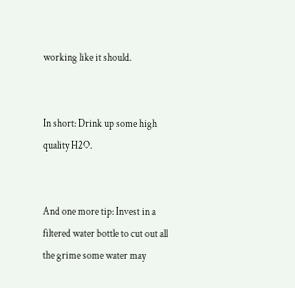working like it should.


In short: Drink up some high quality H2O.


And one more tip: Invest in a filtered water bottle to cut out all the grime some water may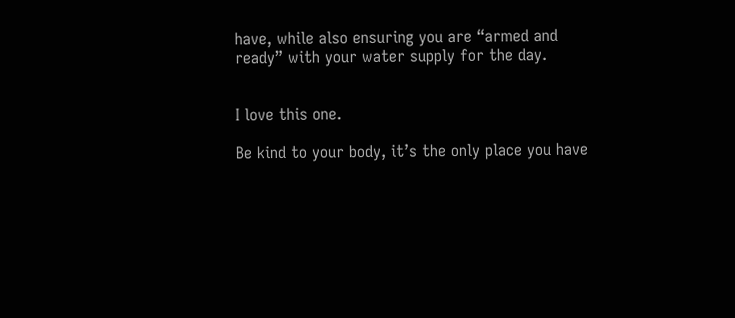have, while also ensuring you are “armed and ready” with your water supply for the day.


I love this one.

Be kind to your body, it’s the only place you have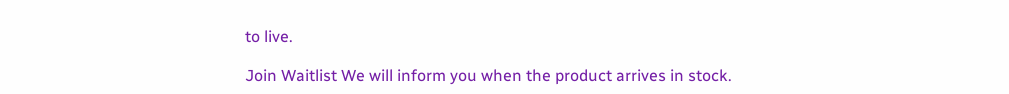to live.

Join Waitlist We will inform you when the product arrives in stock.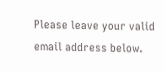Please leave your valid email address below.